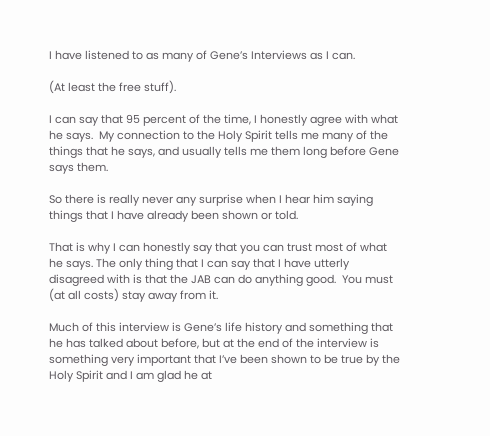I have listened to as many of Gene’s Interviews as I can.

(At least the free stuff).

I can say that 95 percent of the time, I honestly agree with what he says.  My connection to the Holy Spirit tells me many of the things that he says, and usually tells me them long before Gene says them.

So there is really never any surprise when I hear him saying things that I have already been shown or told.

That is why I can honestly say that you can trust most of what he says. The only thing that I can say that I have utterly disagreed with is that the JAB can do anything good.  You must (at all costs) stay away from it.

Much of this interview is Gene’s life history and something that he has talked about before, but at the end of the interview is something very important that I’ve been shown to be true by the Holy Spirit and I am glad he at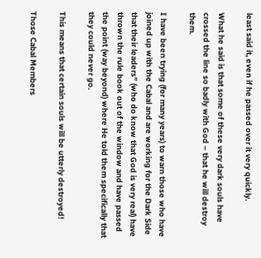least said it, even if he passed over it very quickly.

What he said is that some of these very dark souls have crossed the line so badly with God – that he will destroy them.

I have been trying (for many years) to warn those who have joined up with the Cabal and are working for the Dark Side that their leaders” (who do know that God is very real) have thrown the rule book out of the window and have passed the point (way beyond) where He told them specifically that they could never go.

This means that certain souls will be utterly destroyed!

Those Cabal Members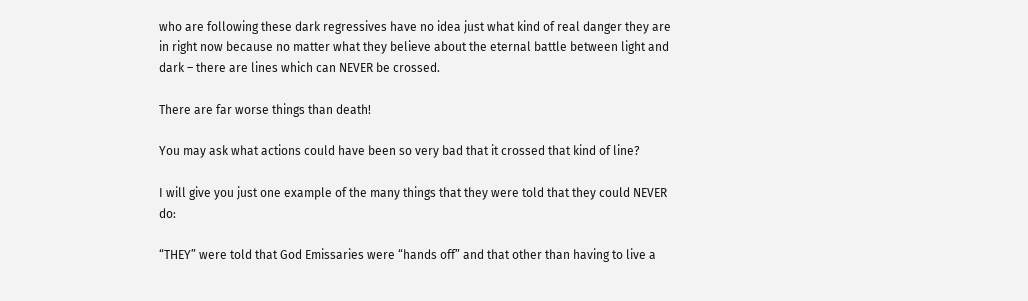who are following these dark regressives have no idea just what kind of real danger they are in right now because no matter what they believe about the eternal battle between light and dark – there are lines which can NEVER be crossed.

There are far worse things than death!

You may ask what actions could have been so very bad that it crossed that kind of line?

I will give you just one example of the many things that they were told that they could NEVER do:

“THEY” were told that God Emissaries were “hands off” and that other than having to live a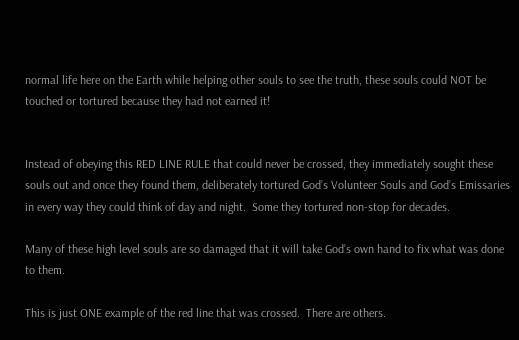normal life here on the Earth while helping other souls to see the truth, these souls could NOT be touched or tortured because they had not earned it!


Instead of obeying this RED LINE RULE that could never be crossed, they immediately sought these souls out and once they found them, deliberately tortured God’s Volunteer Souls and God’s Emissaries in every way they could think of day and night.  Some they tortured non-stop for decades.

Many of these high level souls are so damaged that it will take God’s own hand to fix what was done to them.

This is just ONE example of the red line that was crossed.  There are others.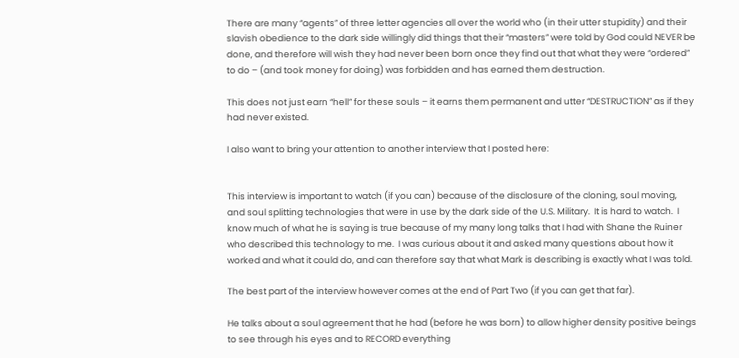There are many “agents” of three letter agencies all over the world who (in their utter stupidity) and their slavish obedience to the dark side willingly did things that their “masters” were told by God could NEVER be done, and therefore will wish they had never been born once they find out that what they were “ordered” to do – (and took money for doing) was forbidden and has earned them destruction.

This does not just earn “hell” for these souls – it earns them permanent and utter “DESTRUCTION” as if they had never existed.

I also want to bring your attention to another interview that I posted here:


This interview is important to watch (if you can) because of the disclosure of the cloning, soul moving, and soul splitting technologies that were in use by the dark side of the U.S. Military.  It is hard to watch.  I know much of what he is saying is true because of my many long talks that I had with Shane the Ruiner who described this technology to me.  I was curious about it and asked many questions about how it worked and what it could do, and can therefore say that what Mark is describing is exactly what I was told.

The best part of the interview however comes at the end of Part Two (if you can get that far).

He talks about a soul agreement that he had (before he was born) to allow higher density positive beings to see through his eyes and to RECORD everything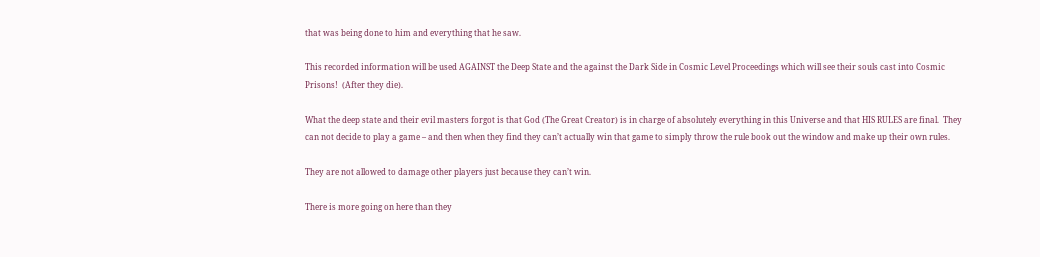that was being done to him and everything that he saw.

This recorded information will be used AGAINST the Deep State and the against the Dark Side in Cosmic Level Proceedings which will see their souls cast into Cosmic Prisons!  (After they die).

What the deep state and their evil masters forgot is that God (The Great Creator) is in charge of absolutely everything in this Universe and that HIS RULES are final.  They can not decide to play a game – and then when they find they can’t actually win that game to simply throw the rule book out the window and make up their own rules.

They are not allowed to damage other players just because they can’t win.

There is more going on here than they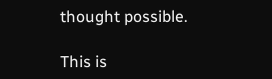thought possible.

This is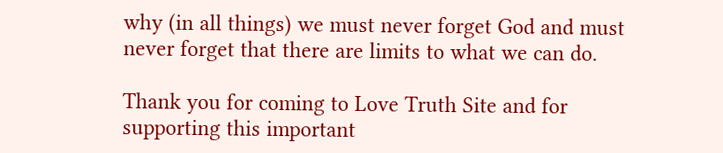why (in all things) we must never forget God and must never forget that there are limits to what we can do.

Thank you for coming to Love Truth Site and for supporting this important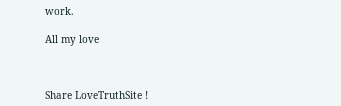work.

All my love



Share LoveTruthSite !